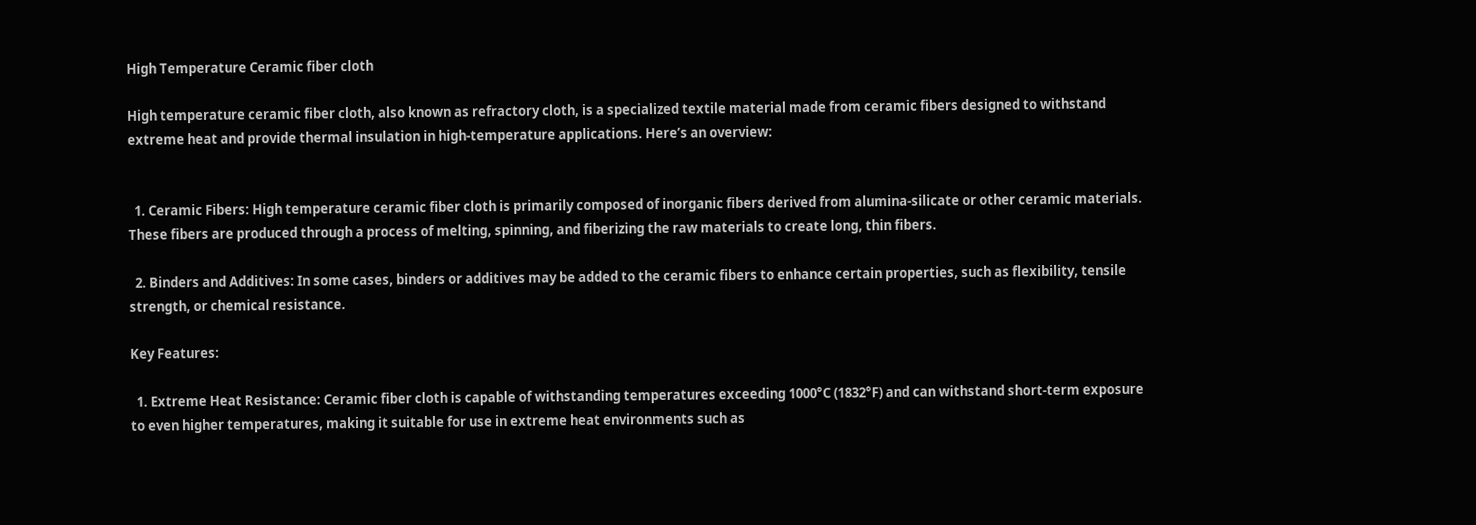High Temperature Ceramic fiber cloth

High temperature ceramic fiber cloth, also known as refractory cloth, is a specialized textile material made from ceramic fibers designed to withstand extreme heat and provide thermal insulation in high-temperature applications. Here’s an overview:


  1. Ceramic Fibers: High temperature ceramic fiber cloth is primarily composed of inorganic fibers derived from alumina-silicate or other ceramic materials. These fibers are produced through a process of melting, spinning, and fiberizing the raw materials to create long, thin fibers.

  2. Binders and Additives: In some cases, binders or additives may be added to the ceramic fibers to enhance certain properties, such as flexibility, tensile strength, or chemical resistance.

Key Features:

  1. Extreme Heat Resistance: Ceramic fiber cloth is capable of withstanding temperatures exceeding 1000°C (1832°F) and can withstand short-term exposure to even higher temperatures, making it suitable for use in extreme heat environments such as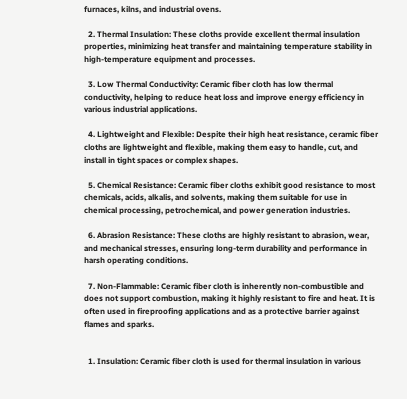furnaces, kilns, and industrial ovens.

  2. Thermal Insulation: These cloths provide excellent thermal insulation properties, minimizing heat transfer and maintaining temperature stability in high-temperature equipment and processes.

  3. Low Thermal Conductivity: Ceramic fiber cloth has low thermal conductivity, helping to reduce heat loss and improve energy efficiency in various industrial applications.

  4. Lightweight and Flexible: Despite their high heat resistance, ceramic fiber cloths are lightweight and flexible, making them easy to handle, cut, and install in tight spaces or complex shapes.

  5. Chemical Resistance: Ceramic fiber cloths exhibit good resistance to most chemicals, acids, alkalis, and solvents, making them suitable for use in chemical processing, petrochemical, and power generation industries.

  6. Abrasion Resistance: These cloths are highly resistant to abrasion, wear, and mechanical stresses, ensuring long-term durability and performance in harsh operating conditions.

  7. Non-Flammable: Ceramic fiber cloth is inherently non-combustible and does not support combustion, making it highly resistant to fire and heat. It is often used in fireproofing applications and as a protective barrier against flames and sparks.


  1. Insulation: Ceramic fiber cloth is used for thermal insulation in various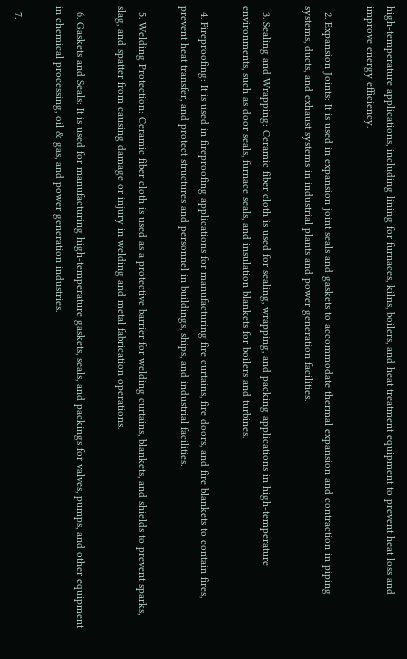high-temperature applications, including lining for furnaces, kilns, boilers, and heat treatment equipment to prevent heat loss and improve energy efficiency.

  2. Expansion Joints: It is used in expansion joint seals and gaskets to accommodate thermal expansion and contraction in piping systems, ducts, and exhaust systems in industrial plants and power generation facilities.

  3. Sealing and Wrapping: Ceramic fiber cloth is used for sealing, wrapping, and packing applications in high-temperature environments, such as door seals, furnace seals, and insulation blankets for boilers and turbines.

  4. Fireproofing: It is used in fireproofing applications for manufacturing fire curtains, fire doors, and fire blankets to contain fires, prevent heat transfer, and protect structures and personnel in buildings, ships, and industrial facilities.

  5. Welding Protection: Ceramic fiber cloth is used as a protective barrier for welding curtains, blankets, and shields to prevent sparks, slag, and spatter from causing damage or injury in welding and metal fabrication operations.

  6. Gaskets and Seals: It is used for manufacturing high-temperature gaskets, seals, and packings for valves, pumps, and other equipment in chemical processing, oil & gas, and power generation industries.

  7.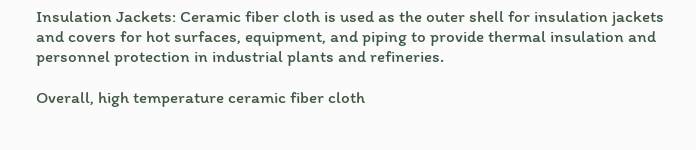Insulation Jackets: Ceramic fiber cloth is used as the outer shell for insulation jackets and covers for hot surfaces, equipment, and piping to provide thermal insulation and personnel protection in industrial plants and refineries.

Overall, high temperature ceramic fiber cloth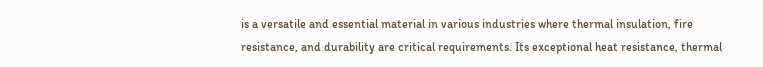is a versatile and essential material in various industries where thermal insulation, fire resistance, and durability are critical requirements. Its exceptional heat resistance, thermal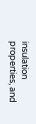insulation properties, and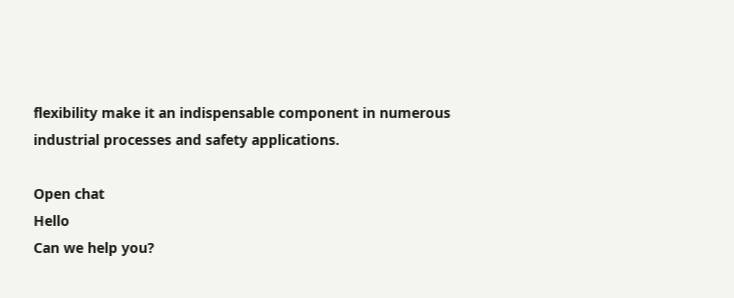flexibility make it an indispensable component in numerous industrial processes and safety applications.

Open chat
Hello
Can we help you?